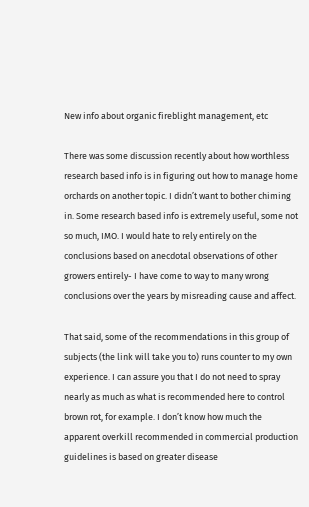New info about organic fireblight management, etc

There was some discussion recently about how worthless research based info is in figuring out how to manage home orchards on another topic. I didn’t want to bother chiming in. Some research based info is extremely useful, some not so much, IMO. I would hate to rely entirely on the conclusions based on anecdotal observations of other growers entirely- I have come to way to many wrong conclusions over the years by misreading cause and affect.

That said, some of the recommendations in this group of subjects (the link will take you to) runs counter to my own experience. I can assure you that I do not need to spray nearly as much as what is recommended here to control brown rot, for example. I don’t know how much the apparent overkill recommended in commercial production guidelines is based on greater disease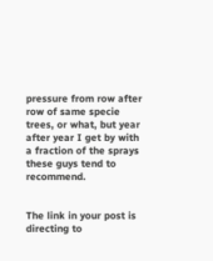pressure from row after row of same specie trees, or what, but year after year I get by with a fraction of the sprays these guys tend to recommend.


The link in your post is directing to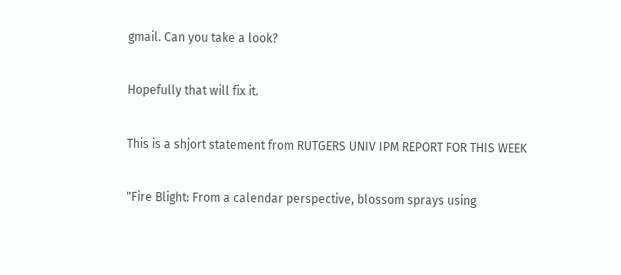gmail. Can you take a look?

Hopefully that will fix it.

This is a shjort statement from RUTGERS UNIV IPM REPORT FOR THIS WEEK

"Fire Blight: From a calendar perspective, blossom sprays using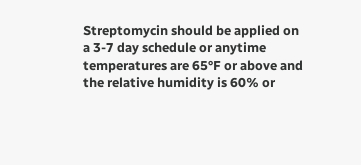Streptomycin should be applied on a 3-7 day schedule or anytime temperatures are 65°F or above and the relative humidity is 60% or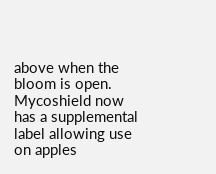above when the bloom is open. Mycoshield now has a supplemental label allowing use on apples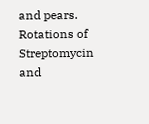and pears. Rotations of Streptomycin and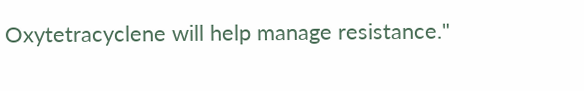Oxytetracyclene will help manage resistance."